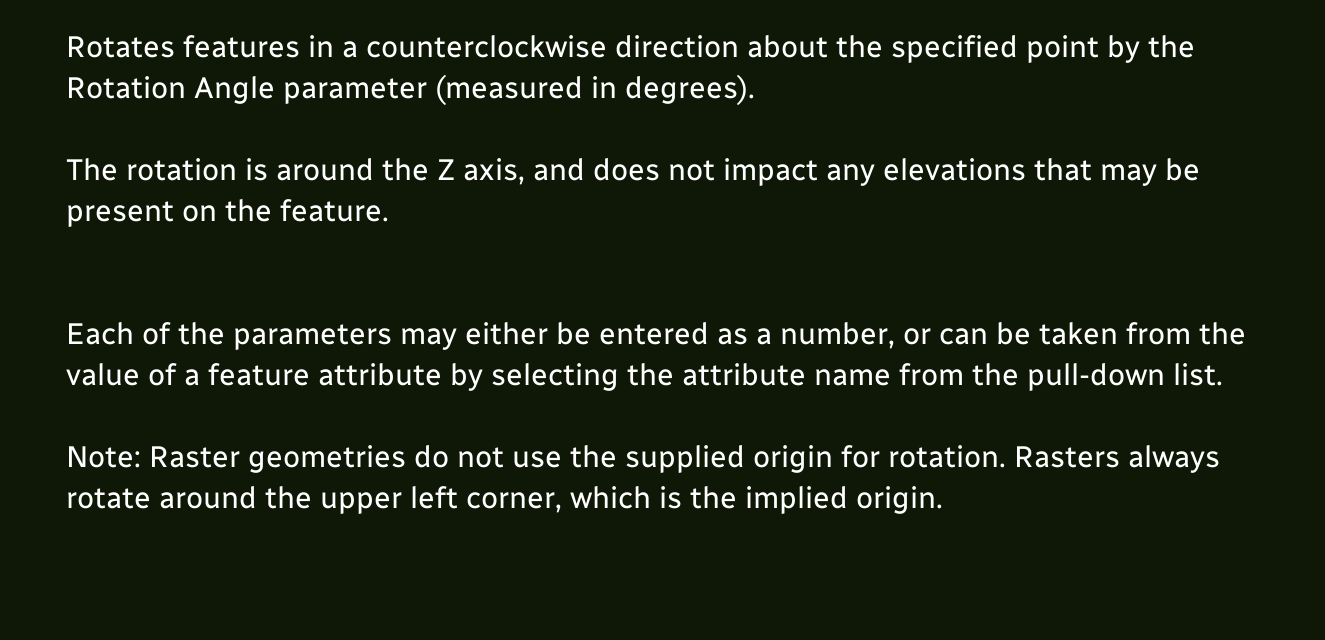Rotates features in a counterclockwise direction about the specified point by the Rotation Angle parameter (measured in degrees).

The rotation is around the Z axis, and does not impact any elevations that may be present on the feature.


Each of the parameters may either be entered as a number, or can be taken from the value of a feature attribute by selecting the attribute name from the pull-down list.

Note: Raster geometries do not use the supplied origin for rotation. Rasters always rotate around the upper left corner, which is the implied origin.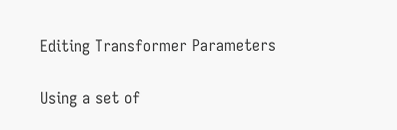Editing Transformer Parameters

Using a set of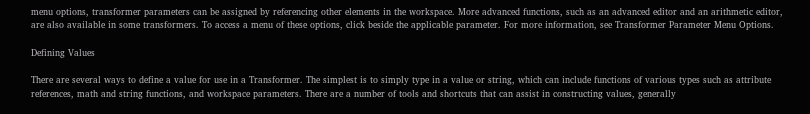menu options, transformer parameters can be assigned by referencing other elements in the workspace. More advanced functions, such as an advanced editor and an arithmetic editor, are also available in some transformers. To access a menu of these options, click beside the applicable parameter. For more information, see Transformer Parameter Menu Options.

Defining Values

There are several ways to define a value for use in a Transformer. The simplest is to simply type in a value or string, which can include functions of various types such as attribute references, math and string functions, and workspace parameters. There are a number of tools and shortcuts that can assist in constructing values, generally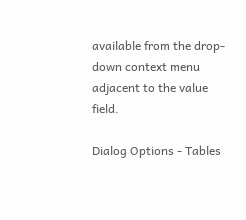available from the drop-down context menu adjacent to the value field.

Dialog Options - Tables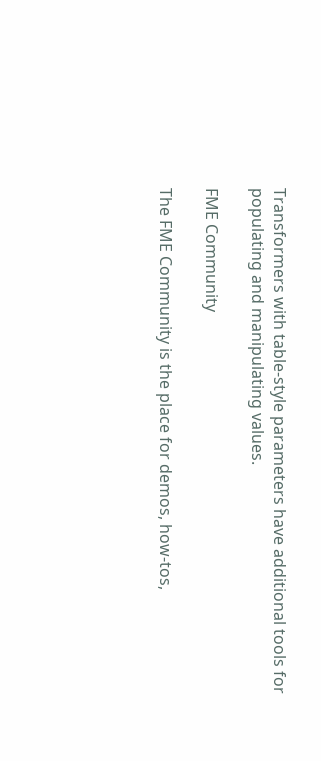Transformers with table-style parameters have additional tools for populating and manipulating values.

FME Community

The FME Community is the place for demos, how-tos,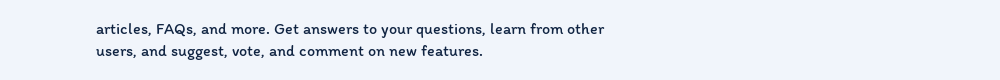articles, FAQs, and more. Get answers to your questions, learn from other users, and suggest, vote, and comment on new features.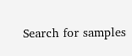Search for samples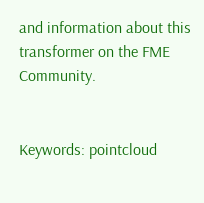and information about this transformer on the FME Community.


Keywords: pointcloud